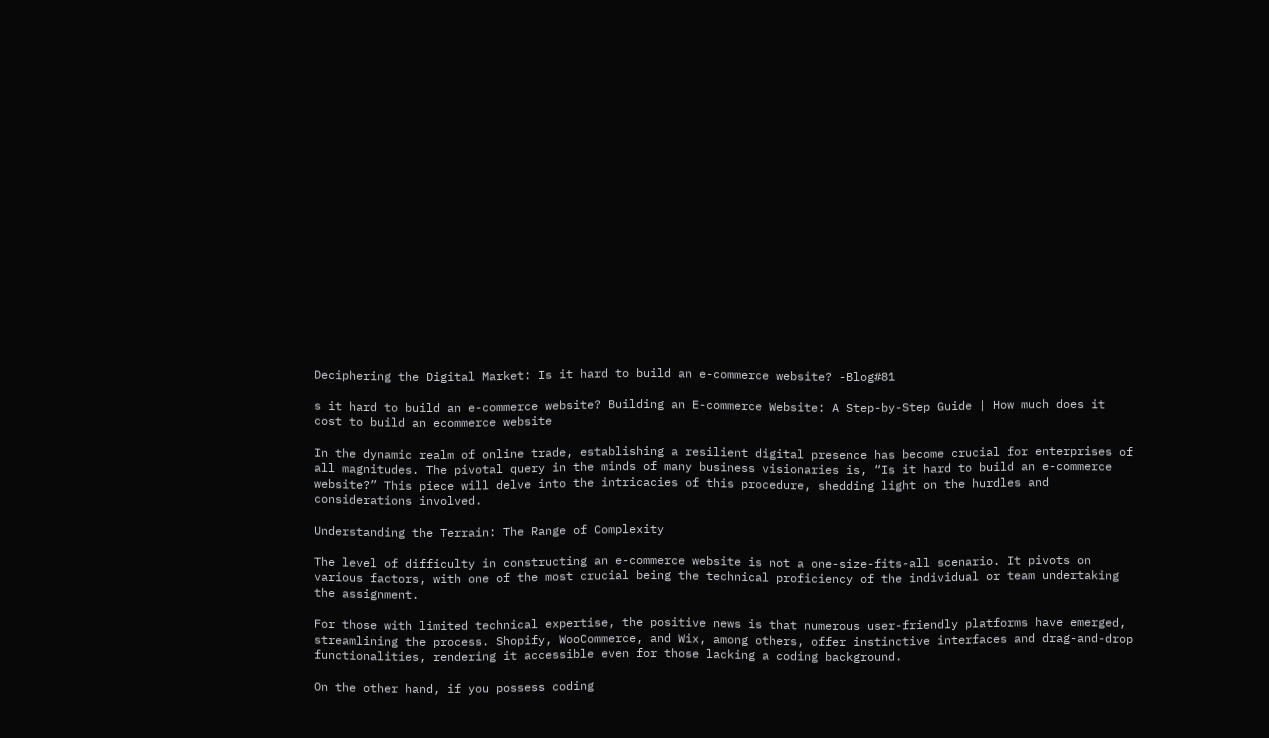Deciphering the Digital Market: Is it hard to build an e-commerce website? -Blog#81

s it hard to build an e-commerce website? Building an E-commerce Website: A Step-by-Step Guide | How much does it cost to build an ecommerce website

In the dynamic realm of online trade, establishing a resilient digital presence has become crucial for enterprises of all magnitudes. The pivotal query in the minds of many business visionaries is, “Is it hard to build an e-commerce website?” This piece will delve into the intricacies of this procedure, shedding light on the hurdles and considerations involved.

Understanding the Terrain: The Range of Complexity

The level of difficulty in constructing an e-commerce website is not a one-size-fits-all scenario. It pivots on various factors, with one of the most crucial being the technical proficiency of the individual or team undertaking the assignment.

For those with limited technical expertise, the positive news is that numerous user-friendly platforms have emerged, streamlining the process. Shopify, WooCommerce, and Wix, among others, offer instinctive interfaces and drag-and-drop functionalities, rendering it accessible even for those lacking a coding background.

On the other hand, if you possess coding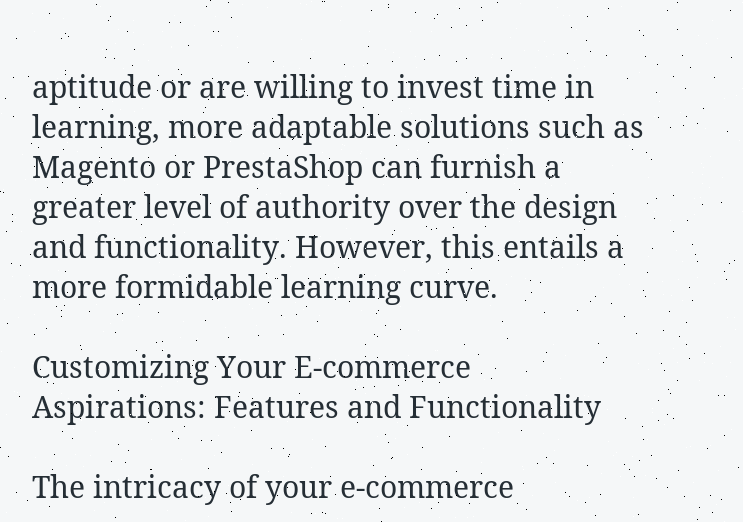aptitude or are willing to invest time in learning, more adaptable solutions such as Magento or PrestaShop can furnish a greater level of authority over the design and functionality. However, this entails a more formidable learning curve.

Customizing Your E-commerce Aspirations: Features and Functionality

The intricacy of your e-commerce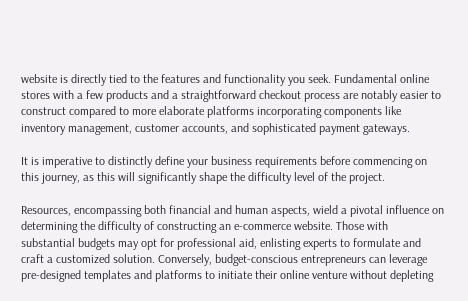website is directly tied to the features and functionality you seek. Fundamental online stores with a few products and a straightforward checkout process are notably easier to construct compared to more elaborate platforms incorporating components like inventory management, customer accounts, and sophisticated payment gateways.

It is imperative to distinctly define your business requirements before commencing on this journey, as this will significantly shape the difficulty level of the project.

Resources, encompassing both financial and human aspects, wield a pivotal influence on determining the difficulty of constructing an e-commerce website. Those with substantial budgets may opt for professional aid, enlisting experts to formulate and craft a customized solution. Conversely, budget-conscious entrepreneurs can leverage pre-designed templates and platforms to initiate their online venture without depleting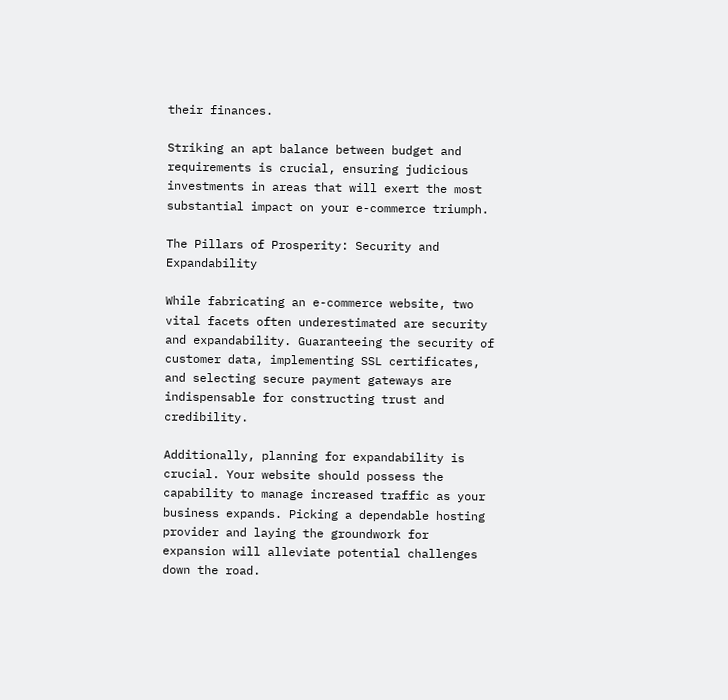their finances.

Striking an apt balance between budget and requirements is crucial, ensuring judicious investments in areas that will exert the most substantial impact on your e-commerce triumph.

The Pillars of Prosperity: Security and Expandability

While fabricating an e-commerce website, two vital facets often underestimated are security and expandability. Guaranteeing the security of customer data, implementing SSL certificates, and selecting secure payment gateways are indispensable for constructing trust and credibility.

Additionally, planning for expandability is crucial. Your website should possess the capability to manage increased traffic as your business expands. Picking a dependable hosting provider and laying the groundwork for expansion will alleviate potential challenges down the road.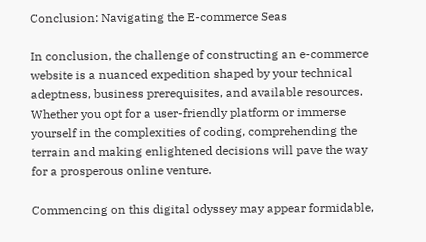Conclusion: Navigating the E-commerce Seas

In conclusion, the challenge of constructing an e-commerce website is a nuanced expedition shaped by your technical adeptness, business prerequisites, and available resources. Whether you opt for a user-friendly platform or immerse yourself in the complexities of coding, comprehending the terrain and making enlightened decisions will pave the way for a prosperous online venture.

Commencing on this digital odyssey may appear formidable,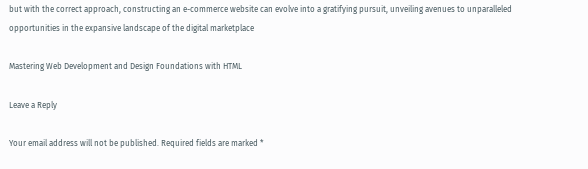but with the correct approach, constructing an e-commerce website can evolve into a gratifying pursuit, unveiling avenues to unparalleled opportunities in the expansive landscape of the digital marketplace

Mastering Web Development and Design Foundations with HTML

Leave a Reply

Your email address will not be published. Required fields are marked *